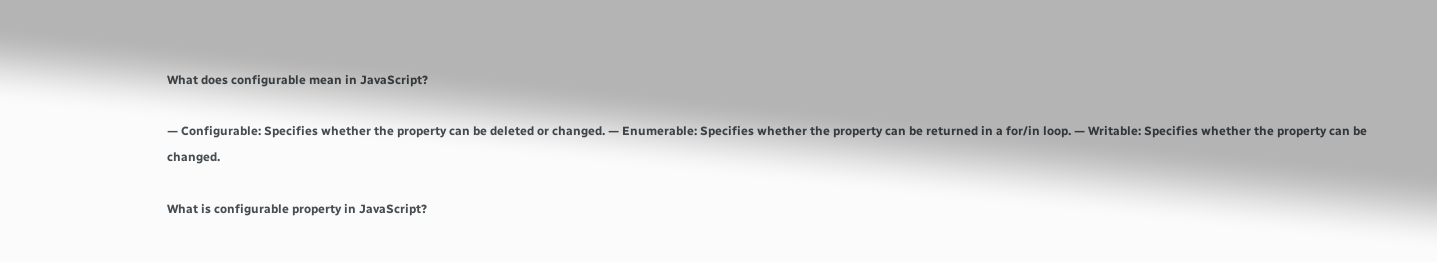What does configurable mean in JavaScript?

— Configurable: Specifies whether the property can be deleted or changed. — Enumerable: Specifies whether the property can be returned in a for/in loop. — Writable: Specifies whether the property can be changed.

What is configurable property in JavaScript?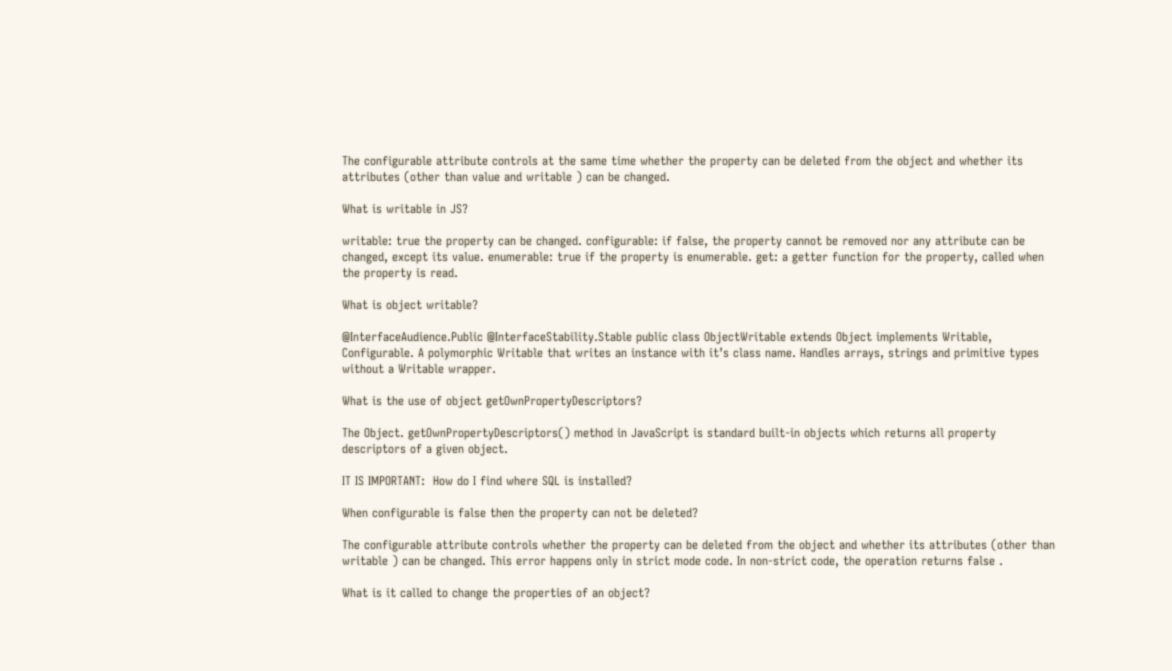The configurable attribute controls at the same time whether the property can be deleted from the object and whether its attributes (other than value and writable ) can be changed.

What is writable in JS?

writable: true the property can be changed. configurable: if false, the property cannot be removed nor any attribute can be changed, except its value. enumerable: true if the property is enumerable. get: a getter function for the property, called when the property is read.

What is object writable?

@InterfaceAudience.Public @InterfaceStability.Stable public class ObjectWritable extends Object implements Writable, Configurable. A polymorphic Writable that writes an instance with it’s class name. Handles arrays, strings and primitive types without a Writable wrapper.

What is the use of object getOwnPropertyDescriptors?

The Object. getOwnPropertyDescriptors() method in JavaScript is standard built-in objects which returns all property descriptors of a given object.

IT IS IMPORTANT:  How do I find where SQL is installed?

When configurable is false then the property can not be deleted?

The configurable attribute controls whether the property can be deleted from the object and whether its attributes (other than writable ) can be changed. This error happens only in strict mode code. In non-strict code, the operation returns false .

What is it called to change the properties of an object?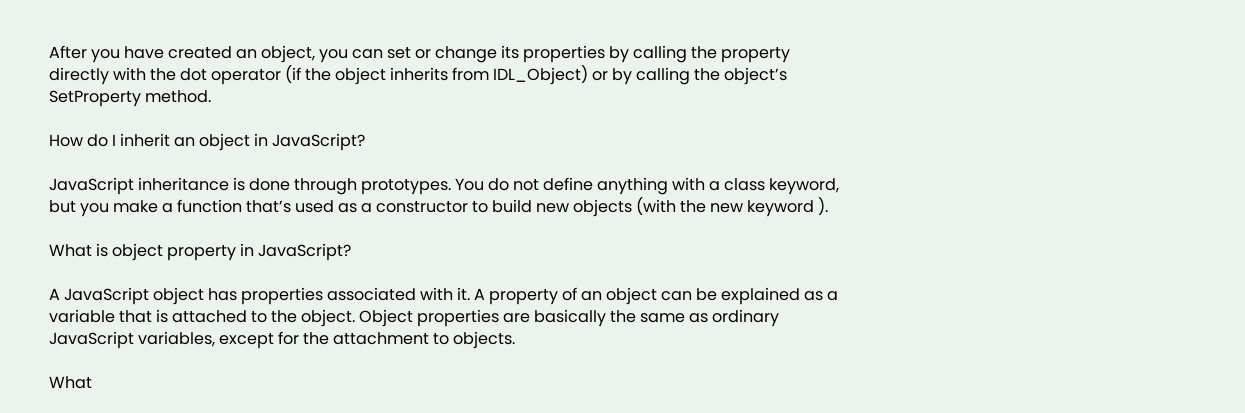After you have created an object, you can set or change its properties by calling the property directly with the dot operator (if the object inherits from IDL_Object) or by calling the object’s SetProperty method.

How do I inherit an object in JavaScript?

JavaScript inheritance is done through prototypes. You do not define anything with a class keyword, but you make a function that’s used as a constructor to build new objects (with the new keyword ).

What is object property in JavaScript?

A JavaScript object has properties associated with it. A property of an object can be explained as a variable that is attached to the object. Object properties are basically the same as ordinary JavaScript variables, except for the attachment to objects.

What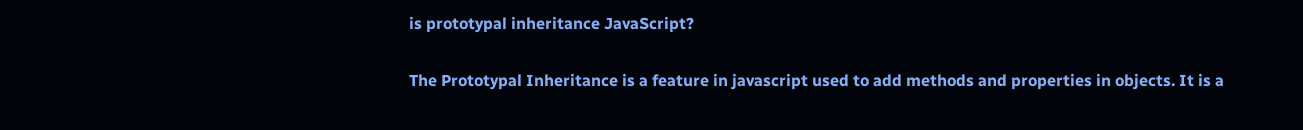is prototypal inheritance JavaScript?

The Prototypal Inheritance is a feature in javascript used to add methods and properties in objects. It is a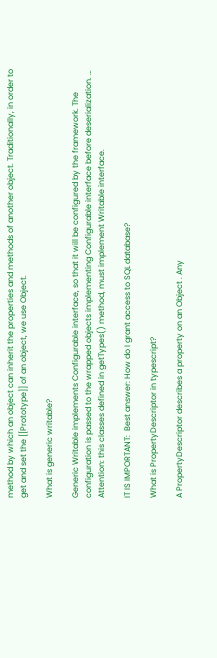method by which an object can inherit the properties and methods of another object. Traditionally, in order to get and set the [[Prototype]] of an object, we use Object.

What is generic writable?

Generic Writable implements Configurable interface, so that it will be configured by the framework. The configuration is passed to the wrapped objects implementing Configurable interface before deserialization. … Attention: this classes defined in getTypes() method, must implement Writable interface.

IT IS IMPORTANT:  Best answer: How do I grant access to SQL database?

What is PropertyDescriptor in typescript?

A PropertyDescriptor describes a property on an Object . Any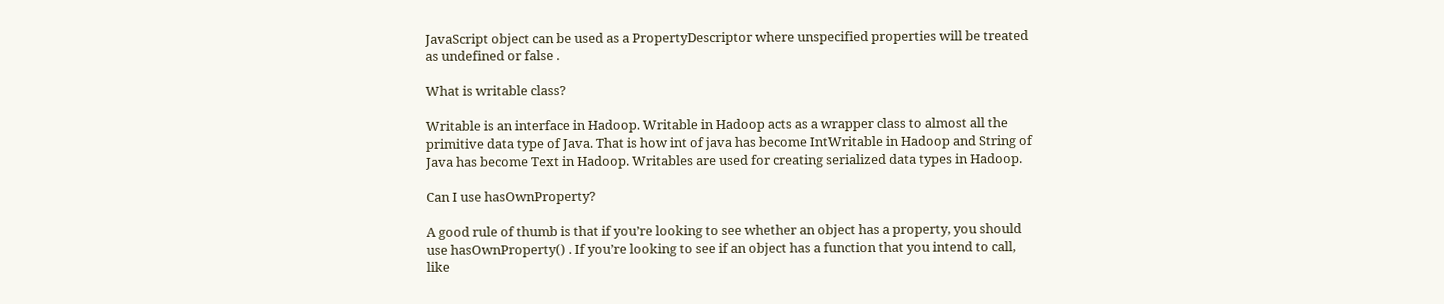JavaScript object can be used as a PropertyDescriptor where unspecified properties will be treated as undefined or false .

What is writable class?

Writable is an interface in Hadoop. Writable in Hadoop acts as a wrapper class to almost all the primitive data type of Java. That is how int of java has become IntWritable in Hadoop and String of Java has become Text in Hadoop. Writables are used for creating serialized data types in Hadoop.

Can I use hasOwnProperty?

A good rule of thumb is that if you’re looking to see whether an object has a property, you should use hasOwnProperty() . If you’re looking to see if an object has a function that you intend to call, like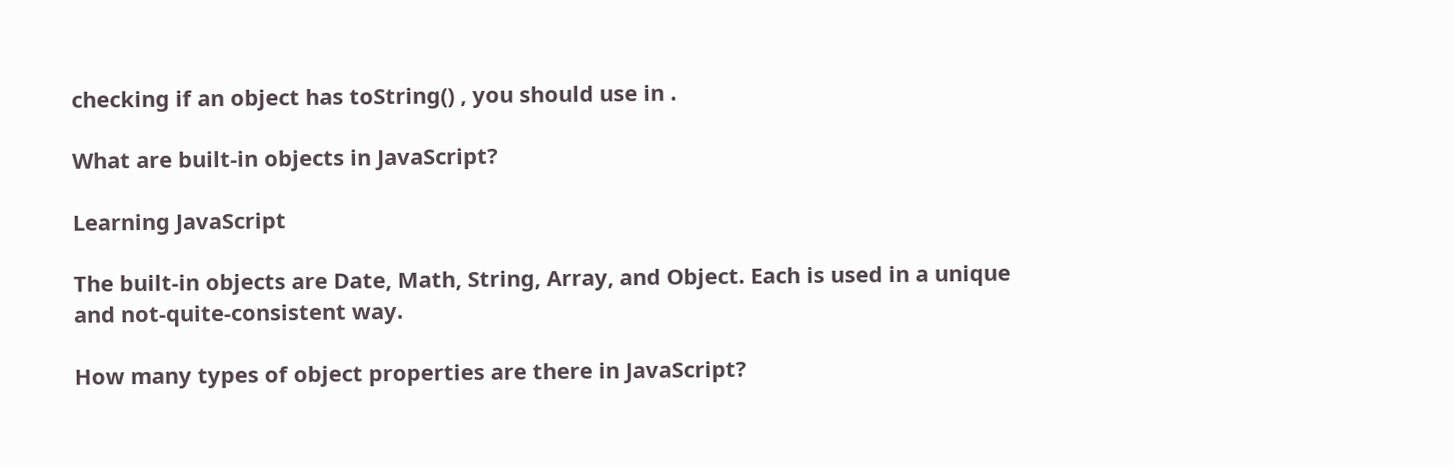checking if an object has toString() , you should use in .

What are built-in objects in JavaScript?

Learning JavaScript

The built-in objects are Date, Math, String, Array, and Object. Each is used in a unique and not-quite-consistent way.

How many types of object properties are there in JavaScript?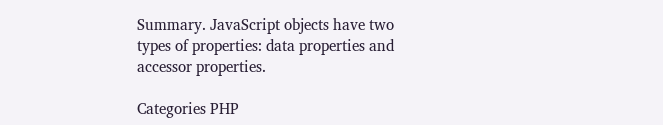Summary. JavaScript objects have two types of properties: data properties and accessor properties.

Categories PHP